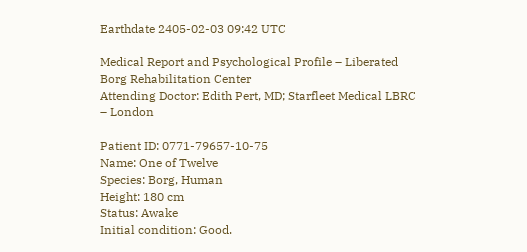Earthdate 2405-02-03 09:42 UTC

Medical Report and Psychological Profile – Liberated Borg Rehabilitation Center
Attending Doctor: Edith Pert, MD; Starfleet Medical LBRC – London

Patient ID: 0771-79657-10-75
Name: One of Twelve
Species: Borg, Human
Height: 180 cm
Status: Awake
Initial condition: Good.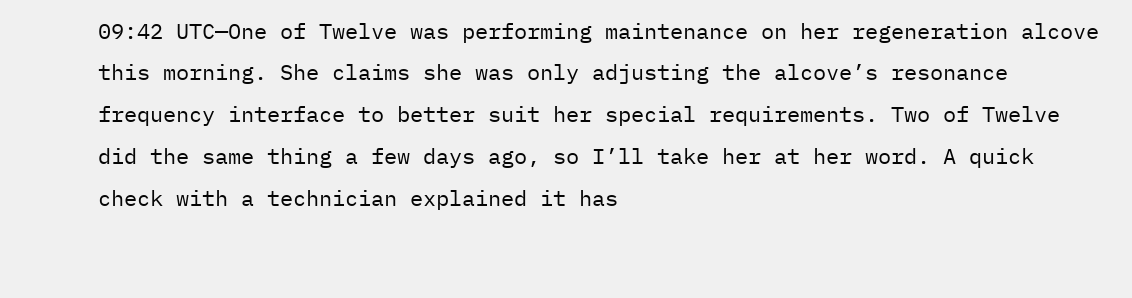09:42 UTC—One of Twelve was performing maintenance on her regeneration alcove this morning. She claims she was only adjusting the alcove’s resonance frequency interface to better suit her special requirements. Two of Twelve did the same thing a few days ago, so I’ll take her at her word. A quick check with a technician explained it has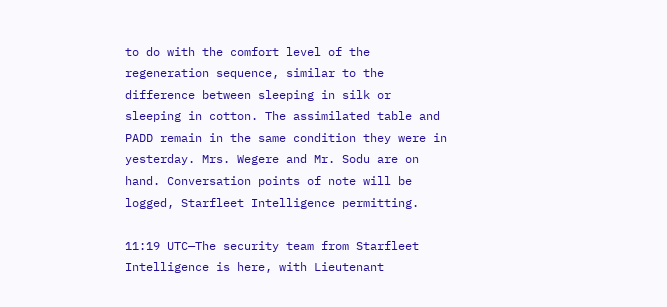to do with the comfort level of the regeneration sequence, similar to the difference between sleeping in silk or sleeping in cotton. The assimilated table and PADD remain in the same condition they were in yesterday. Mrs. Wegere and Mr. Sodu are on hand. Conversation points of note will be logged, Starfleet Intelligence permitting.

11:19 UTC—The security team from Starfleet Intelligence is here, with Lieutenant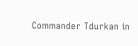Commander Tdurkan in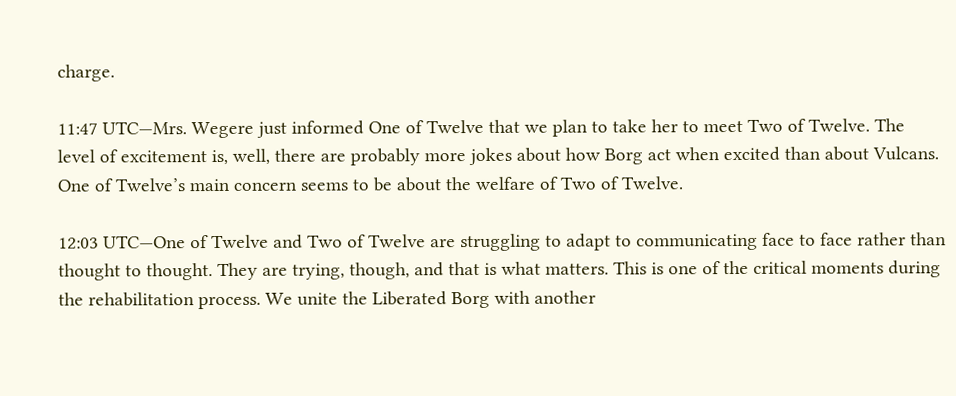charge.

11:47 UTC—Mrs. Wegere just informed One of Twelve that we plan to take her to meet Two of Twelve. The level of excitement is, well, there are probably more jokes about how Borg act when excited than about Vulcans. One of Twelve’s main concern seems to be about the welfare of Two of Twelve.

12:03 UTC—One of Twelve and Two of Twelve are struggling to adapt to communicating face to face rather than thought to thought. They are trying, though, and that is what matters. This is one of the critical moments during the rehabilitation process. We unite the Liberated Borg with another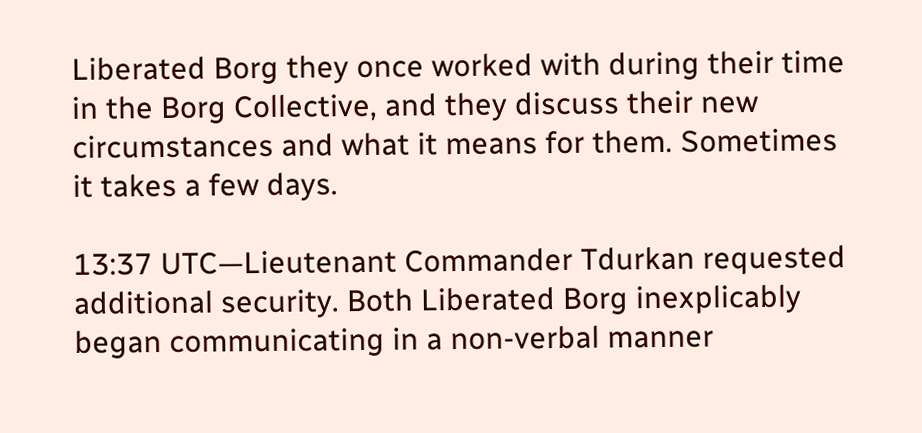Liberated Borg they once worked with during their time in the Borg Collective, and they discuss their new circumstances and what it means for them. Sometimes it takes a few days.

13:37 UTC—Lieutenant Commander Tdurkan requested additional security. Both Liberated Borg inexplicably began communicating in a non-verbal manner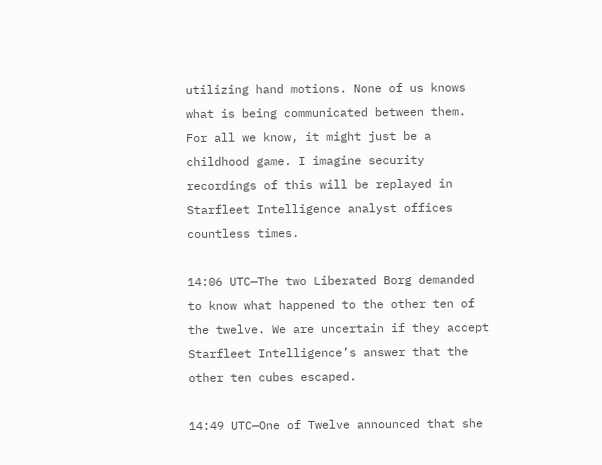utilizing hand motions. None of us knows what is being communicated between them. For all we know, it might just be a childhood game. I imagine security recordings of this will be replayed in Starfleet Intelligence analyst offices countless times.

14:06 UTC—The two Liberated Borg demanded to know what happened to the other ten of the twelve. We are uncertain if they accept Starfleet Intelligence’s answer that the other ten cubes escaped.

14:49 UTC—One of Twelve announced that she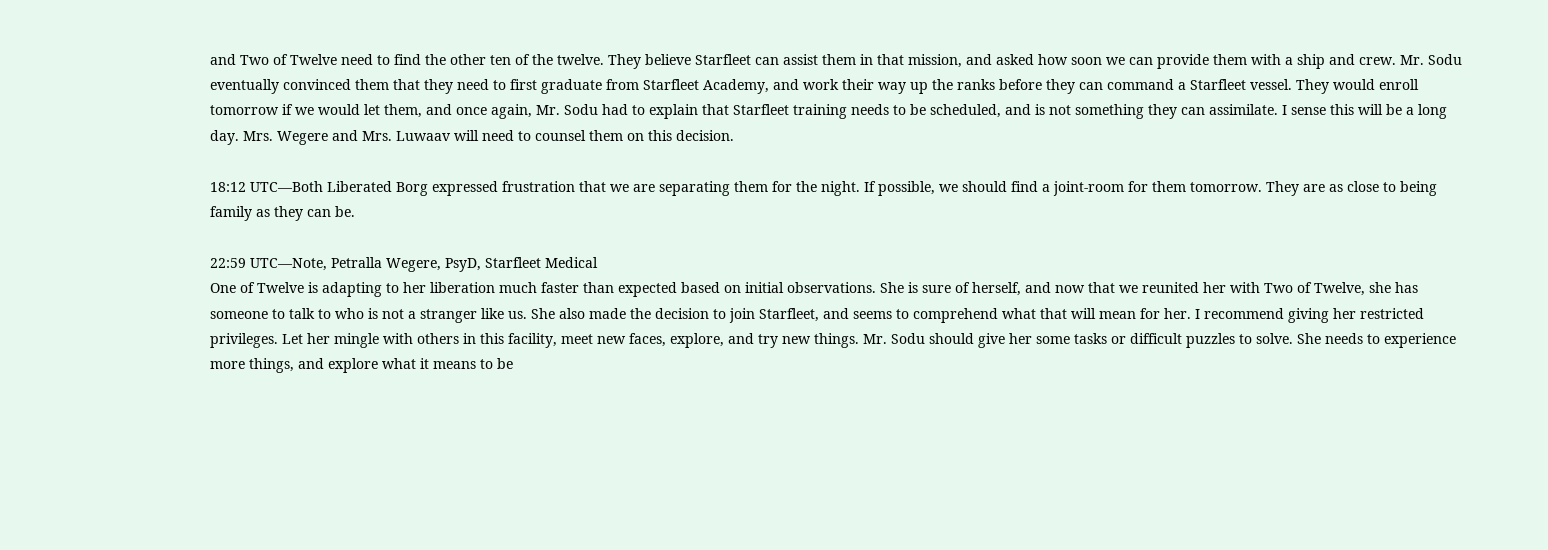and Two of Twelve need to find the other ten of the twelve. They believe Starfleet can assist them in that mission, and asked how soon we can provide them with a ship and crew. Mr. Sodu eventually convinced them that they need to first graduate from Starfleet Academy, and work their way up the ranks before they can command a Starfleet vessel. They would enroll tomorrow if we would let them, and once again, Mr. Sodu had to explain that Starfleet training needs to be scheduled, and is not something they can assimilate. I sense this will be a long day. Mrs. Wegere and Mrs. Luwaav will need to counsel them on this decision.

18:12 UTC—Both Liberated Borg expressed frustration that we are separating them for the night. If possible, we should find a joint-room for them tomorrow. They are as close to being family as they can be.

22:59 UTC—Note, Petralla Wegere, PsyD, Starfleet Medical
One of Twelve is adapting to her liberation much faster than expected based on initial observations. She is sure of herself, and now that we reunited her with Two of Twelve, she has someone to talk to who is not a stranger like us. She also made the decision to join Starfleet, and seems to comprehend what that will mean for her. I recommend giving her restricted privileges. Let her mingle with others in this facility, meet new faces, explore, and try new things. Mr. Sodu should give her some tasks or difficult puzzles to solve. She needs to experience more things, and explore what it means to be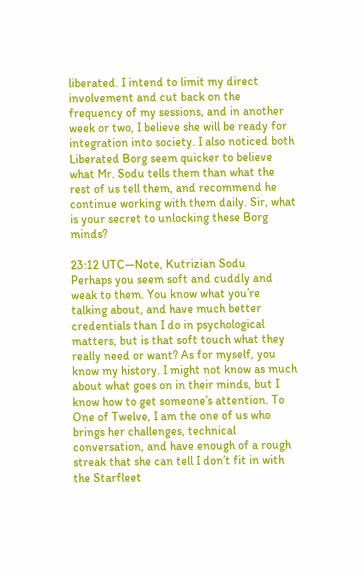liberated. I intend to limit my direct involvement and cut back on the frequency of my sessions, and in another week or two, I believe she will be ready for integration into society. I also noticed both Liberated Borg seem quicker to believe what Mr. Sodu tells them than what the rest of us tell them, and recommend he continue working with them daily. Sir, what is your secret to unlocking these Borg minds?

23:12 UTC—Note, Kutrizian Sodu
Perhaps you seem soft and cuddly and weak to them. You know what you’re talking about, and have much better credentials than I do in psychological matters, but is that soft touch what they really need or want? As for myself, you know my history. I might not know as much about what goes on in their minds, but I know how to get someone’s attention. To One of Twelve, I am the one of us who brings her challenges, technical conversation, and have enough of a rough streak that she can tell I don’t fit in with the Starfleet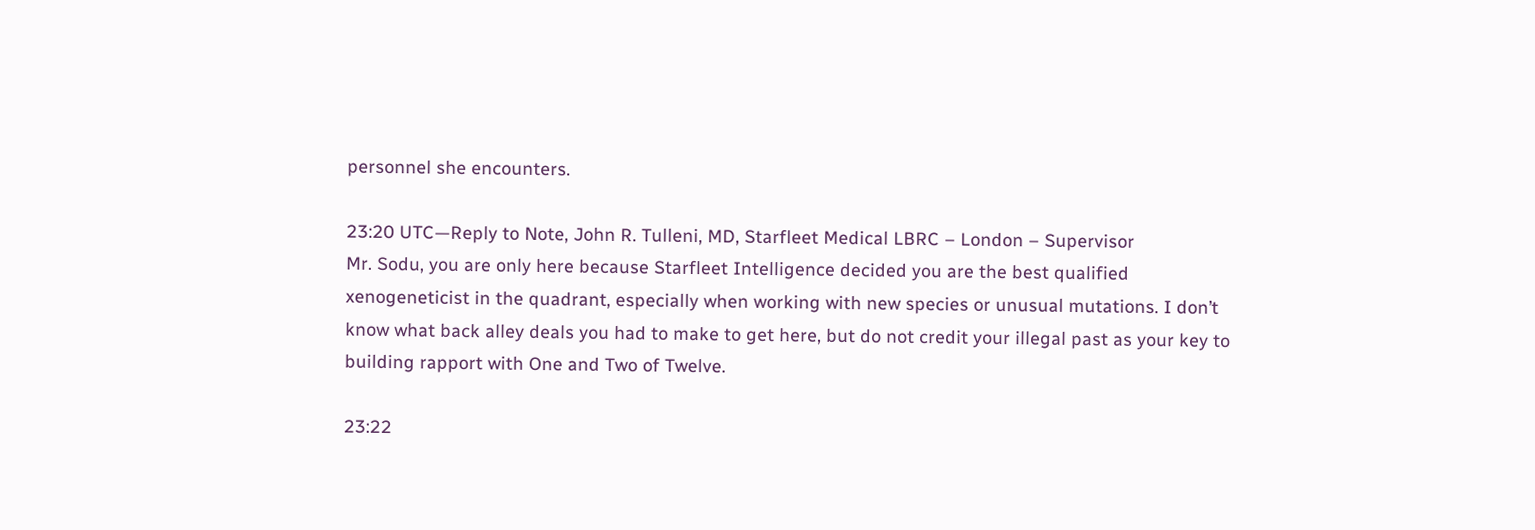personnel she encounters.

23:20 UTC—Reply to Note, John R. Tulleni, MD, Starfleet Medical LBRC – London – Supervisor
Mr. Sodu, you are only here because Starfleet Intelligence decided you are the best qualified xenogeneticist in the quadrant, especially when working with new species or unusual mutations. I don’t know what back alley deals you had to make to get here, but do not credit your illegal past as your key to building rapport with One and Two of Twelve.

23:22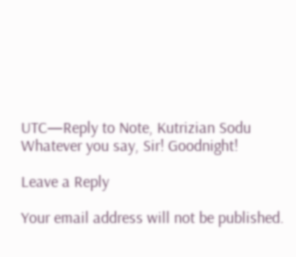UTC—Reply to Note, Kutrizian Sodu
Whatever you say, Sir! Goodnight!

Leave a Reply

Your email address will not be published.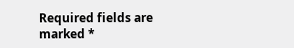Required fields are marked *